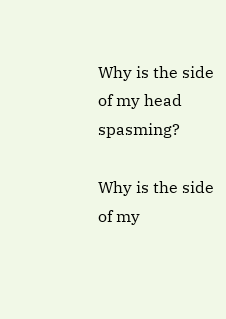Why is the side of my head spasming?

Why is the side of my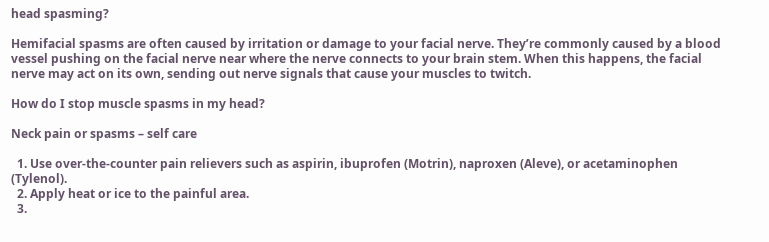head spasming?

Hemifacial spasms are often caused by irritation or damage to your facial nerve. They’re commonly caused by a blood vessel pushing on the facial nerve near where the nerve connects to your brain stem. When this happens, the facial nerve may act on its own, sending out nerve signals that cause your muscles to twitch.

How do I stop muscle spasms in my head?

Neck pain or spasms – self care

  1. Use over-the-counter pain relievers such as aspirin, ibuprofen (Motrin), naproxen (Aleve), or acetaminophen (Tylenol).
  2. Apply heat or ice to the painful area.
  3.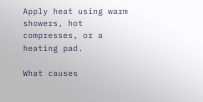Apply heat using warm showers, hot compresses, or a heating pad.

What causes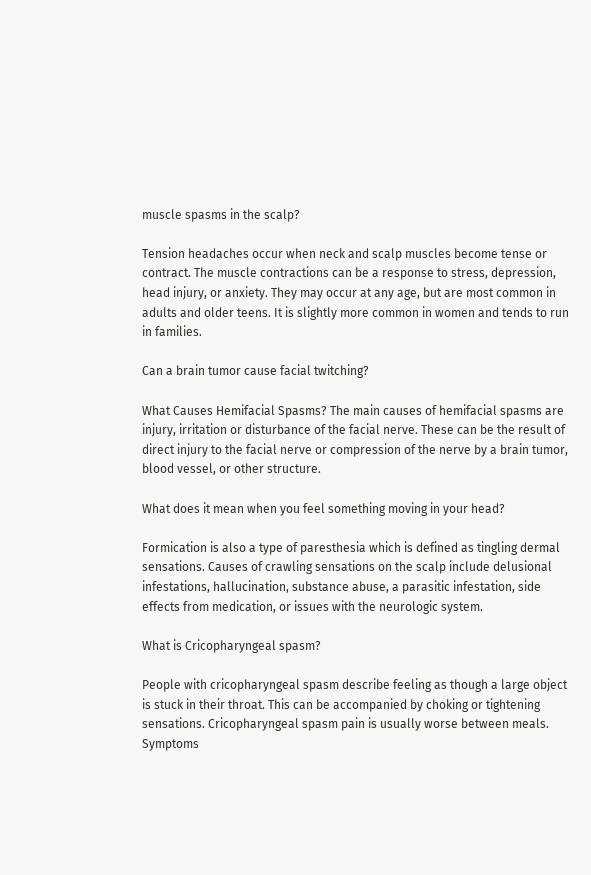muscle spasms in the scalp?

Tension headaches occur when neck and scalp muscles become tense or contract. The muscle contractions can be a response to stress, depression, head injury, or anxiety. They may occur at any age, but are most common in adults and older teens. It is slightly more common in women and tends to run in families.

Can a brain tumor cause facial twitching?

What Causes Hemifacial Spasms? The main causes of hemifacial spasms are injury, irritation or disturbance of the facial nerve. These can be the result of direct injury to the facial nerve or compression of the nerve by a brain tumor, blood vessel, or other structure.

What does it mean when you feel something moving in your head?

Formication is also a type of paresthesia which is defined as tingling dermal sensations. Causes of crawling sensations on the scalp include delusional infestations, hallucination, substance abuse, a parasitic infestation, side effects from medication, or issues with the neurologic system.

What is Cricopharyngeal spasm?

People with cricopharyngeal spasm describe feeling as though a large object is stuck in their throat. This can be accompanied by choking or tightening sensations. Cricopharyngeal spasm pain is usually worse between meals. Symptoms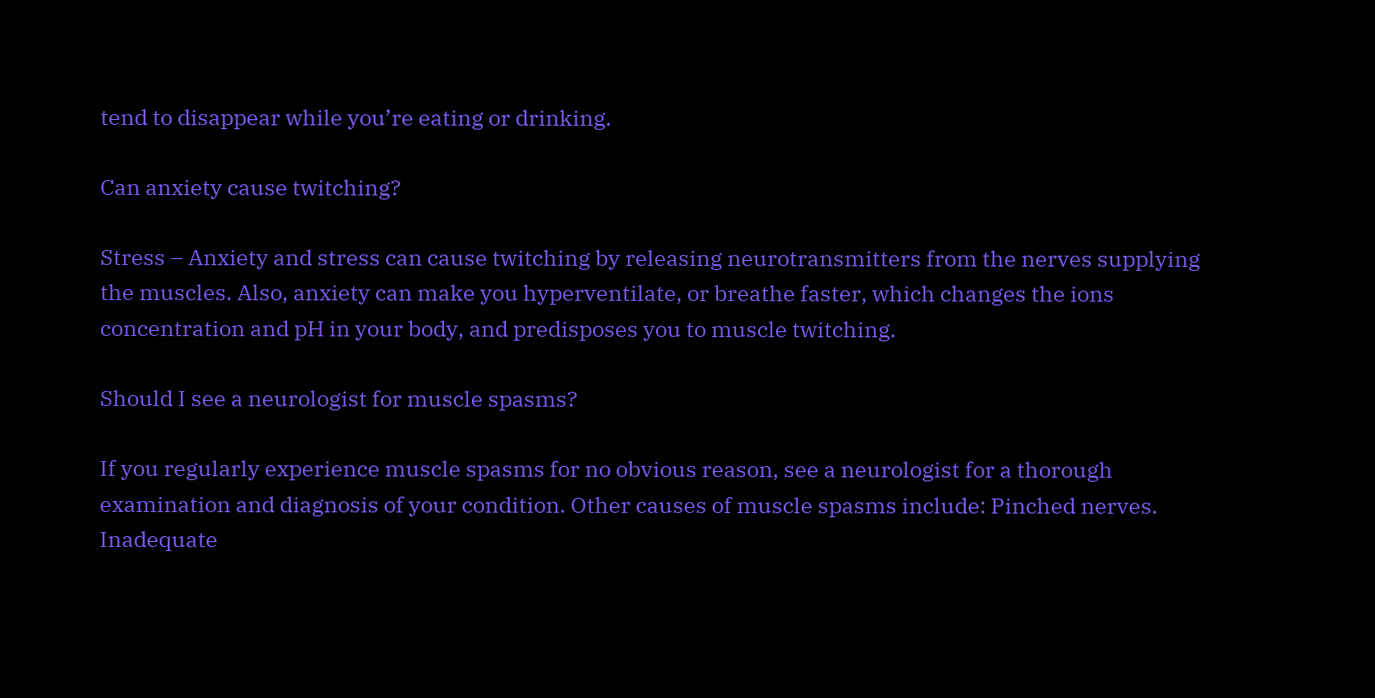tend to disappear while you’re eating or drinking.

Can anxiety cause twitching?

Stress – Anxiety and stress can cause twitching by releasing neurotransmitters from the nerves supplying the muscles. Also, anxiety can make you hyperventilate, or breathe faster, which changes the ions concentration and pH in your body, and predisposes you to muscle twitching.

Should I see a neurologist for muscle spasms?

If you regularly experience muscle spasms for no obvious reason, see a neurologist for a thorough examination and diagnosis of your condition. Other causes of muscle spasms include: Pinched nerves. Inadequate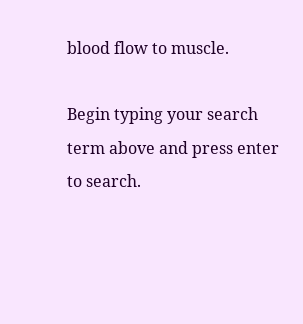blood flow to muscle.

Begin typing your search term above and press enter to search.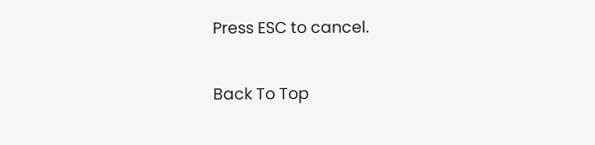Press ESC to cancel.

Back To Top